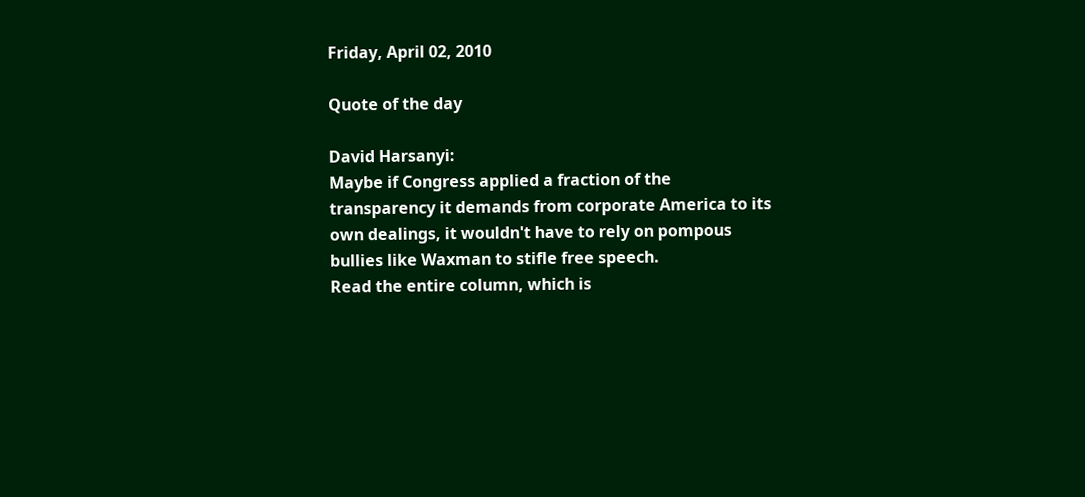Friday, April 02, 2010

Quote of the day

David Harsanyi:
Maybe if Congress applied a fraction of the transparency it demands from corporate America to its own dealings, it wouldn't have to rely on pompous bullies like Waxman to stifle free speech.
Read the entire column, which is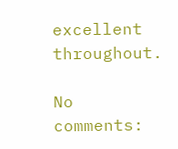excellent throughout.

No comments: